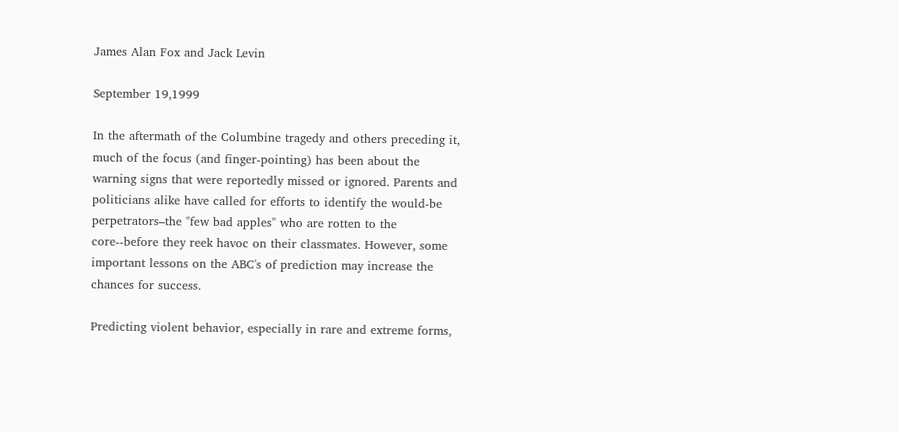James Alan Fox and Jack Levin

September 19,1999

In the aftermath of the Columbine tragedy and others preceding it, much of the focus (and finger-pointing) has been about the warning signs that were reportedly missed or ignored. Parents and politicians alike have called for efforts to identify the would-be perpetrators–the "few bad apples" who are rotten to the core--before they reek havoc on their classmates. However, some important lessons on the ABC's of prediction may increase the chances for success.

Predicting violent behavior, especially in rare and extreme forms,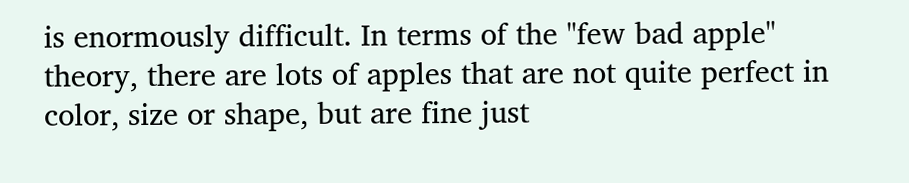is enormously difficult. In terms of the "few bad apple"  theory, there are lots of apples that are not quite perfect in color, size or shape, but are fine just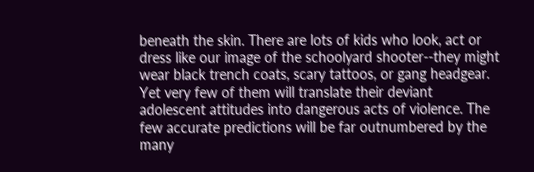beneath the skin. There are lots of kids who look, act or dress like our image of the schoolyard shooter--they might wear black trench coats, scary tattoos, or gang headgear. Yet very few of them will translate their deviant adolescent attitudes into dangerous acts of violence. The few accurate predictions will be far outnumbered by the many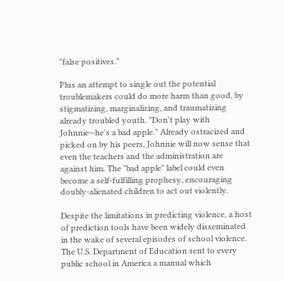"false positives."

Plus an attempt to single out the potential troublemakers could do more harm than good, by stigmatizing, marginalizing, and traumatizing already troubled youth. "Don't play with Johnnie--he's a bad apple." Already ostracized and picked on by his peers, Johnnie will now sense that even the teachers and the administration are against him. The "bad apple" label could even become a self-fulfilling prophesy, encouraging doubly-alienated children to act out violently.

Despite the limitations in predicting violence, a host of prediction tools have been widely disseminated in the wake of several episodes of school violence. The U.S. Department of Education sent to every public school in America a manual which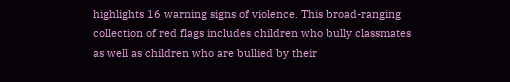highlights 16 warning signs of violence. This broad-ranging collection of red flags includes children who bully classmates as well as children who are bullied by their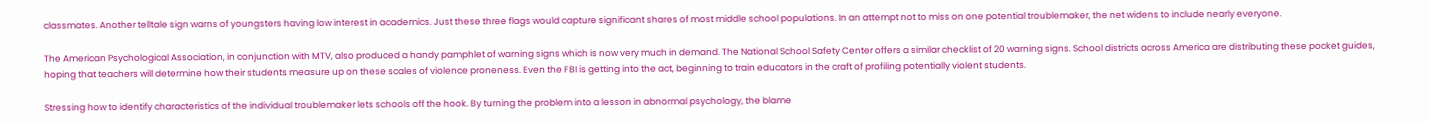classmates. Another telltale sign warns of youngsters having low interest in academics. Just these three flags would capture significant shares of most middle school populations. In an attempt not to miss on one potential troublemaker, the net widens to include nearly everyone.

The American Psychological Association, in conjunction with MTV, also produced a handy pamphlet of warning signs which is now very much in demand. The National School Safety Center offers a similar checklist of 20 warning signs. School districts across America are distributing these pocket guides, hoping that teachers will determine how their students measure up on these scales of violence proneness. Even the FBI is getting into the act, beginning to train educators in the craft of profiling potentially violent students.

Stressing how to identify characteristics of the individual troublemaker lets schools off the hook. By turning the problem into a lesson in abnormal psychology, the blame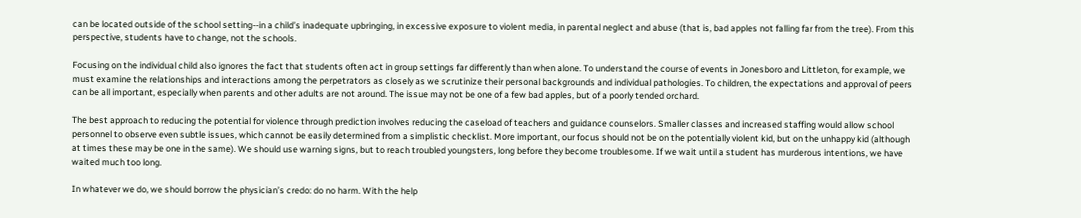can be located outside of the school setting--in a child’s inadequate upbringing, in excessive exposure to violent media, in parental neglect and abuse (that is, bad apples not falling far from the tree). From this perspective, students have to change, not the schools.

Focusing on the individual child also ignores the fact that students often act in group settings far differently than when alone. To understand the course of events in Jonesboro and Littleton, for example, we must examine the relationships and interactions among the perpetrators as closely as we scrutinize their personal backgrounds and individual pathologies. To children, the expectations and approval of peers can be all important, especially when parents and other adults are not around. The issue may not be one of a few bad apples, but of a poorly tended orchard.

The best approach to reducing the potential for violence through prediction involves reducing the caseload of teachers and guidance counselors. Smaller classes and increased staffing would allow school personnel to observe even subtle issues, which cannot be easily determined from a simplistic checklist. More important, our focus should not be on the potentially violent kid, but on the unhappy kid (although at times these may be one in the same). We should use warning signs, but to reach troubled youngsters, long before they become troublesome. If we wait until a student has murderous intentions, we have waited much too long.

In whatever we do, we should borrow the physician’s credo: do no harm. With the help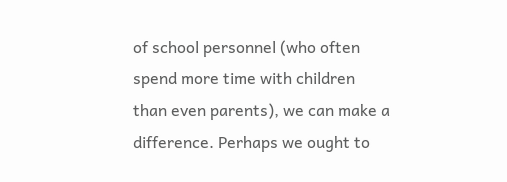of school personnel (who often spend more time with children than even parents), we can make a difference. Perhaps we ought to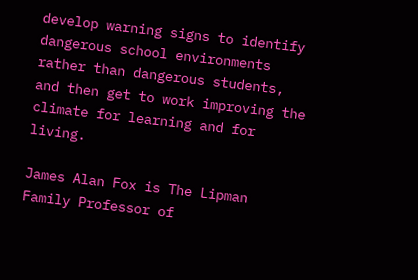develop warning signs to identify dangerous school environments rather than dangerous students, and then get to work improving the climate for learning and for living.

James Alan Fox is The Lipman Family Professor of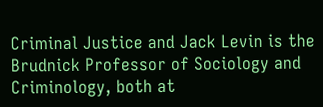Criminal Justice and Jack Levin is the Brudnick Professor of Sociology and Criminology, both at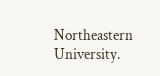Northeastern University.